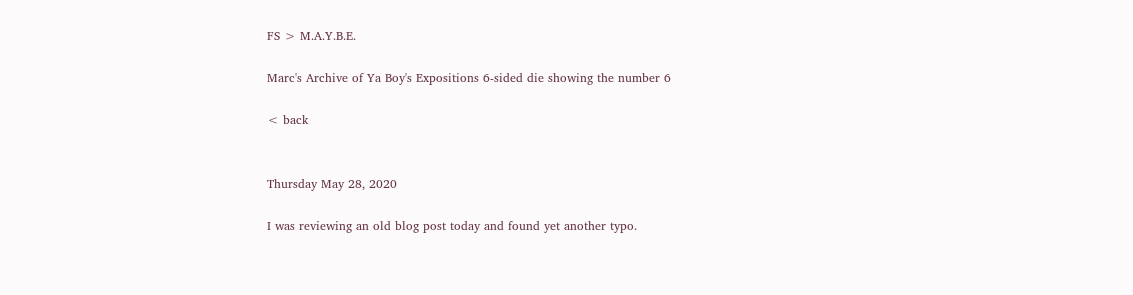FS > M.A.Y.B.E.

Marc's Archive of Ya Boy's Expositions 6-sided die showing the number 6

< back


Thursday May 28, 2020

I was reviewing an old blog post today and found yet another typo.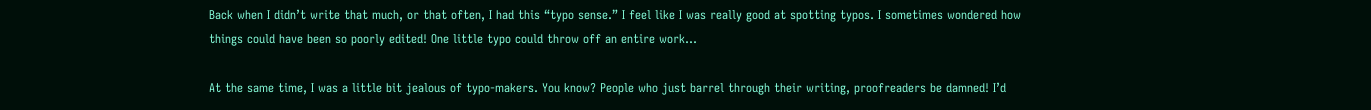Back when I didn’t write that much, or that often, I had this “typo sense.” I feel like I was really good at spotting typos. I sometimes wondered how things could have been so poorly edited! One little typo could throw off an entire work…

At the same time, I was a little bit jealous of typo-makers. You know? People who just barrel through their writing, proofreaders be damned! I’d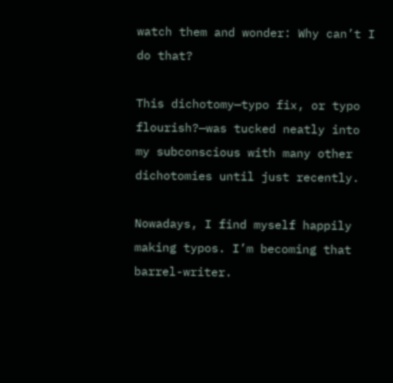watch them and wonder: Why can’t I do that?

This dichotomy—typo fix, or typo flourish?—was tucked neatly into my subconscious with many other dichotomies until just recently.

Nowadays, I find myself happily making typos. I’m becoming that barrel-writer.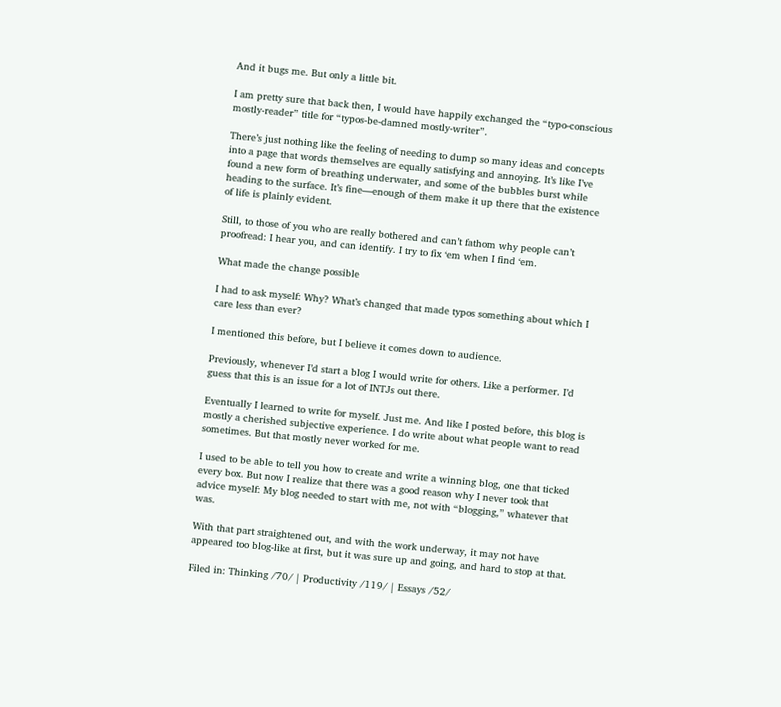And it bugs me. But only a little bit.

I am pretty sure that back then, I would have happily exchanged the “typo-conscious mostly-reader” title for “typos-be-damned mostly-writer”.

There’s just nothing like the feeling of needing to dump so many ideas and concepts into a page that words themselves are equally satisfying and annoying. It’s like I’ve found a new form of breathing underwater, and some of the bubbles burst while heading to the surface. It’s fine—enough of them make it up there that the existence of life is plainly evident.

Still, to those of you who are really bothered and can’t fathom why people can’t proofread: I hear you, and can identify. I try to fix ‘em when I find ‘em.

What made the change possible

I had to ask myself: Why? What’s changed that made typos something about which I care less than ever?

I mentioned this before, but I believe it comes down to audience.

Previously, whenever I’d start a blog I would write for others. Like a performer. I’d guess that this is an issue for a lot of INTJs out there.

Eventually I learned to write for myself. Just me. And like I posted before, this blog is mostly a cherished subjective experience. I do write about what people want to read sometimes. But that mostly never worked for me.

I used to be able to tell you how to create and write a winning blog, one that ticked every box. But now I realize that there was a good reason why I never took that advice myself: My blog needed to start with me, not with “blogging,” whatever that was.

With that part straightened out, and with the work underway, it may not have appeared too blog-like at first, but it was sure up and going, and hard to stop at that.

Filed in: Thinking /70/ | Productivity /119/ | Essays /52/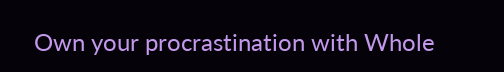Own your procrastination with Whole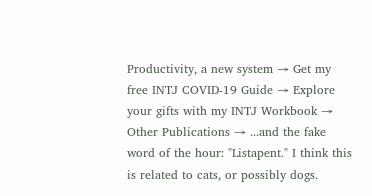Productivity, a new system → Get my free INTJ COVID-19 Guide → Explore your gifts with my INTJ Workbook → Other Publications → ...and the fake word of the hour: "Listapent." I think this is related to cats, or possibly dogs.